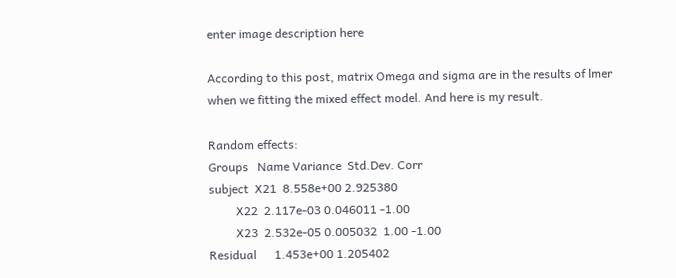enter image description here

According to this post, matrix Omega and sigma are in the results of lmer when we fitting the mixed effect model. And here is my result.

Random effects:
Groups   Name Variance  Std.Dev. Corr
subject  X21  8.558e+00 2.925380
         X22  2.117e-03 0.046011 -1.00
         X23  2.532e-05 0.005032  1.00 -1.00
Residual      1.453e+00 1.205402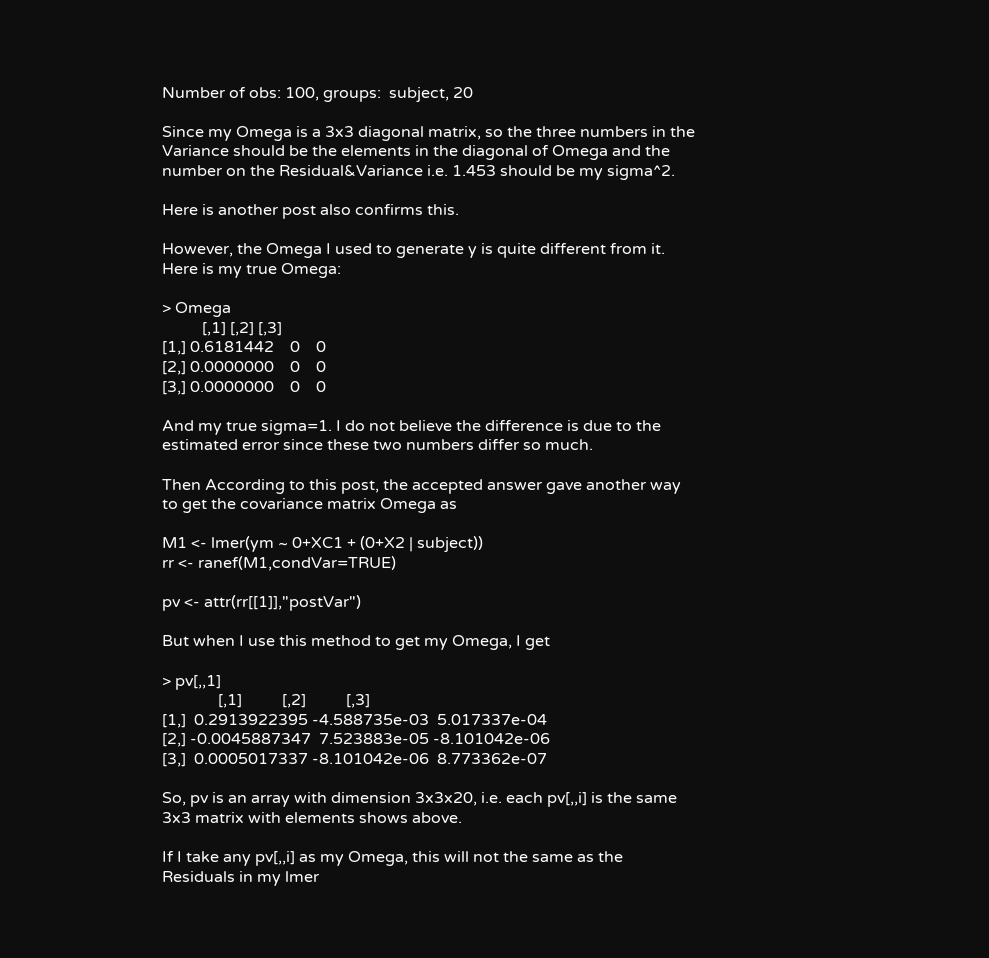Number of obs: 100, groups:  subject, 20

Since my Omega is a 3x3 diagonal matrix, so the three numbers in the Variance should be the elements in the diagonal of Omega and the number on the Residual&Variance i.e. 1.453 should be my sigma^2.

Here is another post also confirms this.

However, the Omega I used to generate y is quite different from it. Here is my true Omega:

> Omega
          [,1] [,2] [,3]
[1,] 0.6181442    0    0
[2,] 0.0000000    0    0
[3,] 0.0000000    0    0

And my true sigma=1. I do not believe the difference is due to the estimated error since these two numbers differ so much.

Then According to this post, the accepted answer gave another way to get the covariance matrix Omega as

M1 <- lmer(ym ~ 0+XC1 + (0+X2 | subject))
rr <- ranef(M1,condVar=TRUE)

pv <- attr(rr[[1]],"postVar")

But when I use this method to get my Omega, I get

> pv[,,1]
              [,1]          [,2]          [,3]
[1,]  0.2913922395 -4.588735e-03  5.017337e-04
[2,] -0.0045887347  7.523883e-05 -8.101042e-06
[3,]  0.0005017337 -8.101042e-06  8.773362e-07

So, pv is an array with dimension 3x3x20, i.e. each pv[,,i] is the same 3x3 matrix with elements shows above.

If I take any pv[,,i] as my Omega, this will not the same as the Residuals in my lmer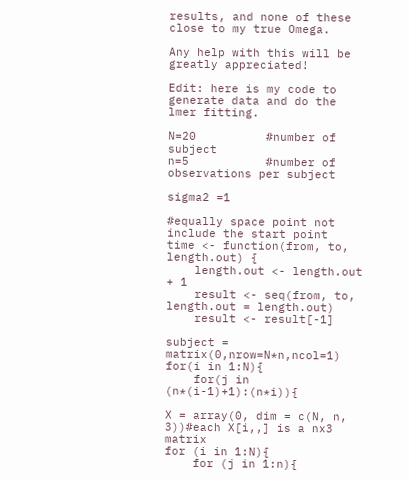results, and none of these close to my true Omega.

Any help with this will be greatly appreciated!

Edit: here is my code to generate data and do the lmer fitting.

N=20          #number of subject
n=5           #number of observations per subject

sigma2 =1

#equally space point not include the start point
time <- function(from, to, length.out) {
    length.out <- length.out + 1
    result <- seq(from, to, length.out = length.out)
    result <- result[-1]

subject = matrix(0,nrow=N*n,ncol=1)
for(i in 1:N){
    for(j in (n*(i-1)+1):(n*i)){

X = array(0, dim = c(N, n, 3))#each X[i,,] is a nx3 matrix
for (i in 1:N){
    for (j in 1:n){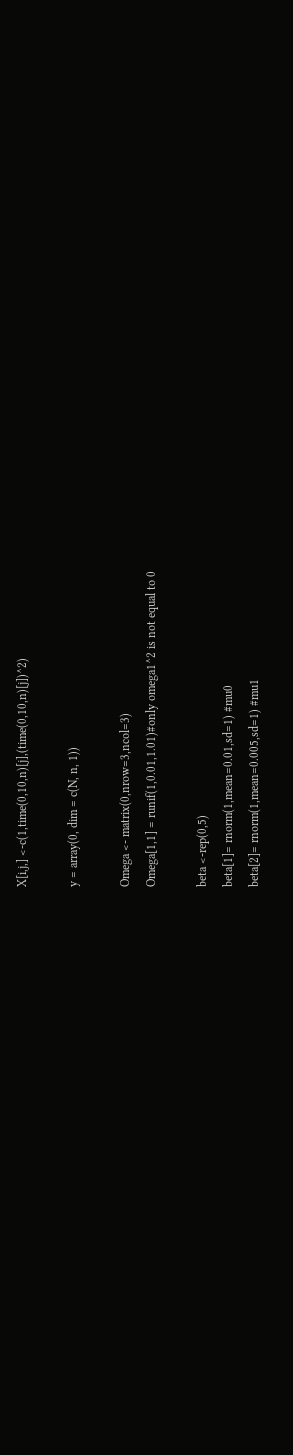X[i,j,] <-c(1,time(0,10,n)[j],(time(0,10,n)[j])^2)

y = array(0, dim = c(N, n, 1))

Omega <- matrix(0,nrow=3,ncol=3)
Omega[1,1] = runif(1,0.01,1.01)#only omega1^2 is not equal to 0

beta <-rep(0,5)
beta[1]= rnorm(1,mean=0.01,sd=1) #mu0
beta[2]= rnorm(1,mean=0.005,sd=1) #mu1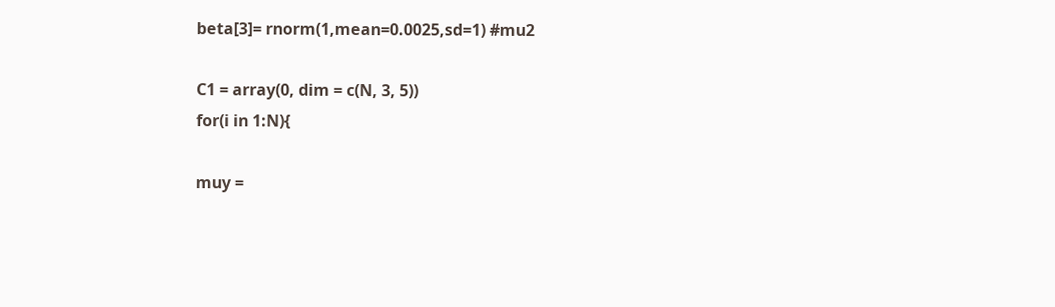beta[3]= rnorm(1,mean=0.0025,sd=1) #mu2

C1 = array(0, dim = c(N, 3, 5))
for(i in 1:N){

muy =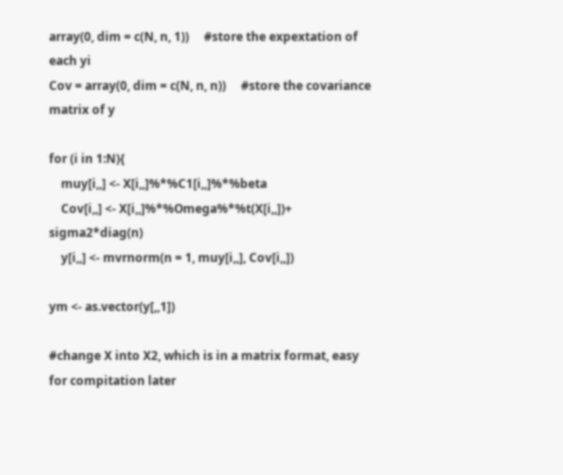array(0, dim = c(N, n, 1))     #store the expextation of each yi
Cov = array(0, dim = c(N, n, n))     #store the covariance matrix of y

for (i in 1:N){
    muy[i,,] <- X[i,,]%*%C1[i,,]%*%beta
    Cov[i,,] <- X[i,,]%*%Omega%*%t(X[i,,])+ sigma2*diag(n)
    y[i,,] <- mvrnorm(n = 1, muy[i,,], Cov[i,,])

ym <- as.vector(y[,,1])

#change X into X2, which is in a matrix format, easy for compitation later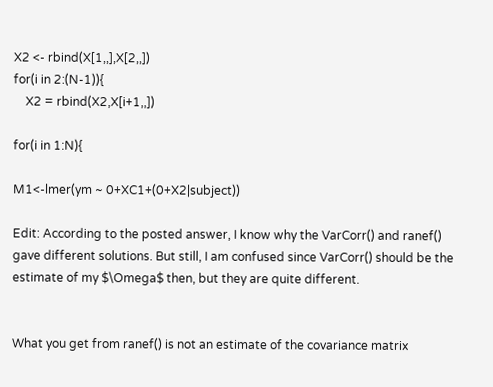X2 <- rbind(X[1,,],X[2,,])
for(i in 2:(N-1)){
    X2 = rbind(X2,X[i+1,,])

for(i in 1:N){

M1<-lmer(ym ~ 0+XC1+(0+X2|subject))

Edit: According to the posted answer, I know why the VarCorr() and ranef() gave different solutions. But still, I am confused since VarCorr() should be the estimate of my $\Omega$ then, but they are quite different.


What you get from ranef() is not an estimate of the covariance matrix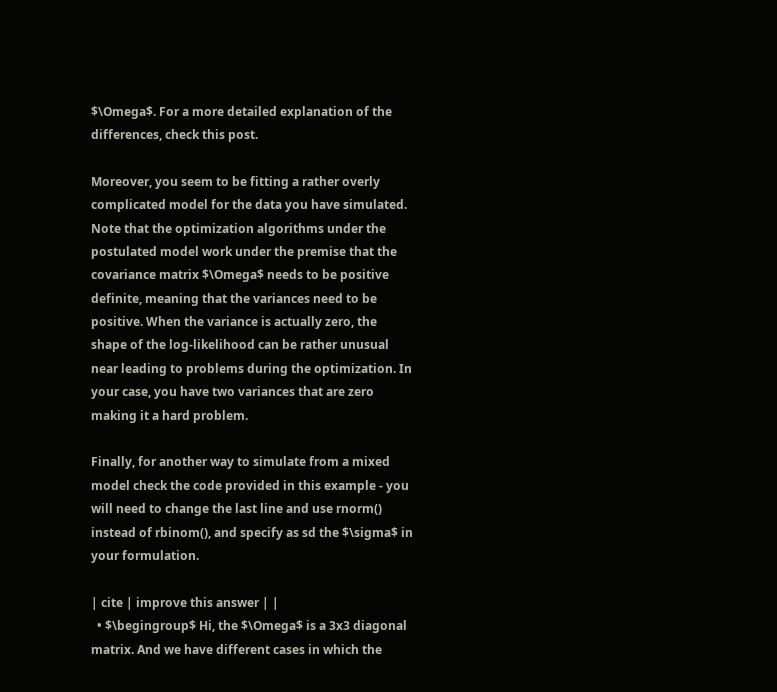$\Omega$. For a more detailed explanation of the differences, check this post.

Moreover, you seem to be fitting a rather overly complicated model for the data you have simulated. Note that the optimization algorithms under the postulated model work under the premise that the covariance matrix $\Omega$ needs to be positive definite, meaning that the variances need to be positive. When the variance is actually zero, the shape of the log-likelihood can be rather unusual near leading to problems during the optimization. In your case, you have two variances that are zero making it a hard problem.

Finally, for another way to simulate from a mixed model check the code provided in this example - you will need to change the last line and use rnorm() instead of rbinom(), and specify as sd the $\sigma$ in your formulation.

| cite | improve this answer | |
  • $\begingroup$ Hi, the $\Omega$ is a 3x3 diagonal matrix. And we have different cases in which the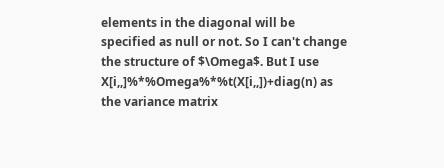elements in the diagonal will be specified as null or not. So I can't change the structure of $\Omega$. But I use X[i,,]%*%Omega%*%t(X[i,,])+diag(n) as the variance matrix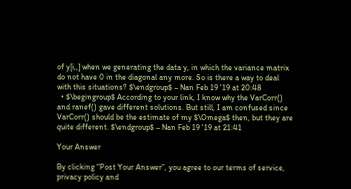of y[i,,] when we generating the data y, in which the variance matrix do not have 0 in the diagonal any more. So is there a way to deal with this situations? $\endgroup$ – Nan Feb 19 '19 at 20:48
  • $\begingroup$ According to your link, I know why the VarCorr() and ranef() gave different solutions. But still, I am confused since VarCorr() should be the estimate of my $\Omega$ then, but they are quite different. $\endgroup$ – Nan Feb 19 '19 at 21:41

Your Answer

By clicking “Post Your Answer”, you agree to our terms of service, privacy policy and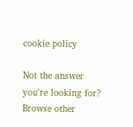cookie policy

Not the answer you're looking for? Browse other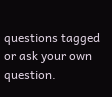questions tagged or ask your own question.